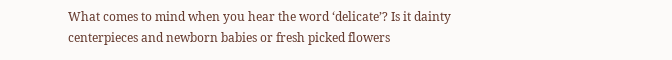What comes to mind when you hear the word ‘delicate’? Is it dainty centerpieces and newborn babies or fresh picked flowers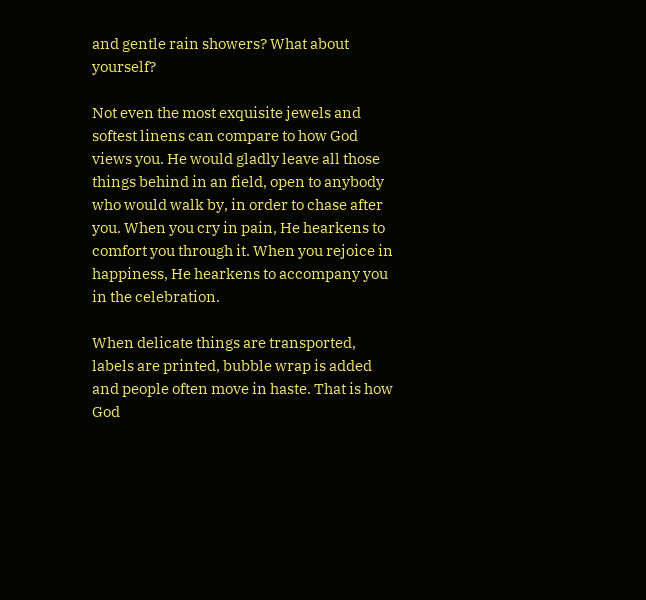and gentle rain showers? What about yourself?

Not even the most exquisite jewels and softest linens can compare to how God views you. He would gladly leave all those things behind in an field, open to anybody who would walk by, in order to chase after you. When you cry in pain, He hearkens to comfort you through it. When you rejoice in happiness, He hearkens to accompany you in the celebration.

When delicate things are transported, labels are printed, bubble wrap is added and people often move in haste. That is how God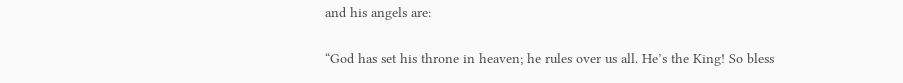and his angels are:

“God has set his throne in heaven; he rules over us all. He’s the King! So bless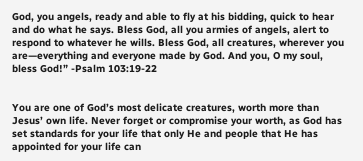God, you angels, ready and able to fly at his bidding, quick to hear and do what he says. Bless God, all you armies of angels, alert to respond to whatever he wills. Bless God, all creatures, wherever you are—everything and everyone made by God. And you, O my soul, bless God!” -Psalm 103:19-22


You are one of God’s most delicate creatures, worth more than Jesus’ own life. Never forget or compromise your worth, as God has set standards for your life that only He and people that He has appointed for your life can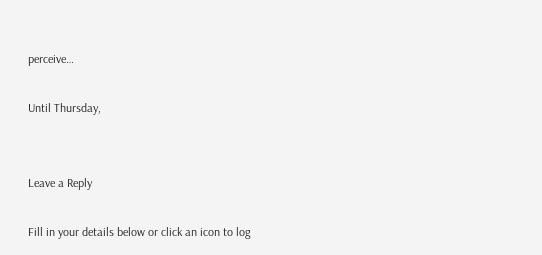perceive…

Until Thursday,


Leave a Reply

Fill in your details below or click an icon to log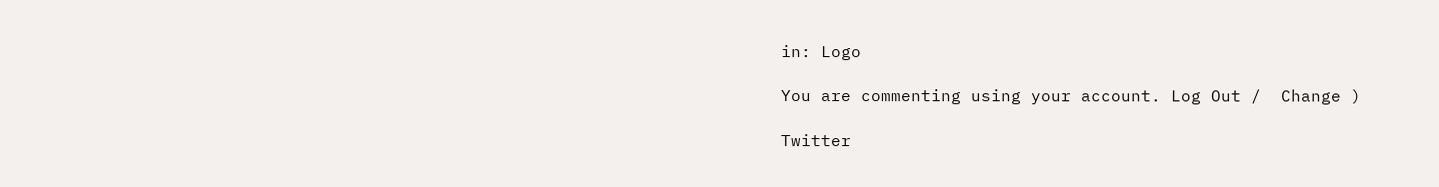in: Logo

You are commenting using your account. Log Out /  Change )

Twitter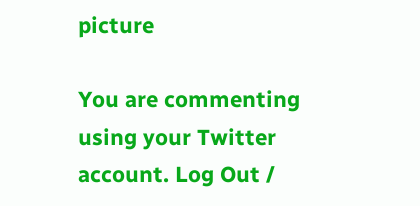picture

You are commenting using your Twitter account. Log Out /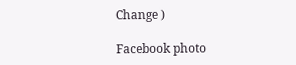Change )

Facebook photo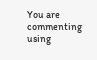You are commenting using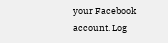your Facebook account. Log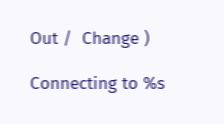Out /  Change )

Connecting to %s